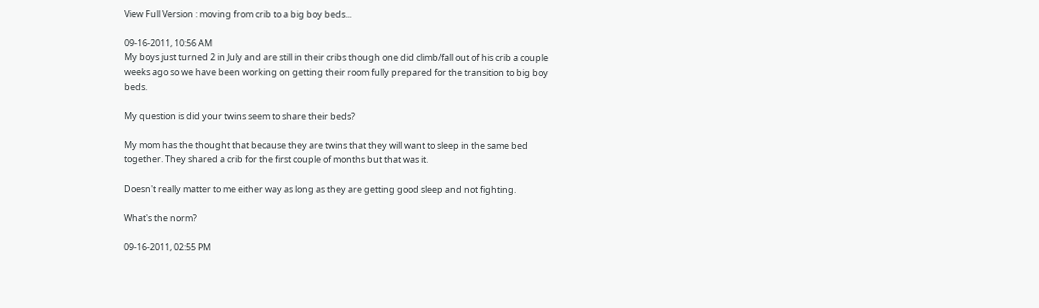View Full Version : moving from crib to a big boy beds...

09-16-2011, 10:56 AM
My boys just turned 2 in July and are still in their cribs though one did climb/fall out of his crib a couple weeks ago so we have been working on getting their room fully prepared for the transition to big boy beds.

My question is did your twins seem to share their beds?

My mom has the thought that because they are twins that they will want to sleep in the same bed together. They shared a crib for the first couple of months but that was it.

Doesn't really matter to me either way as long as they are getting good sleep and not fighting.

What's the norm?

09-16-2011, 02:55 PM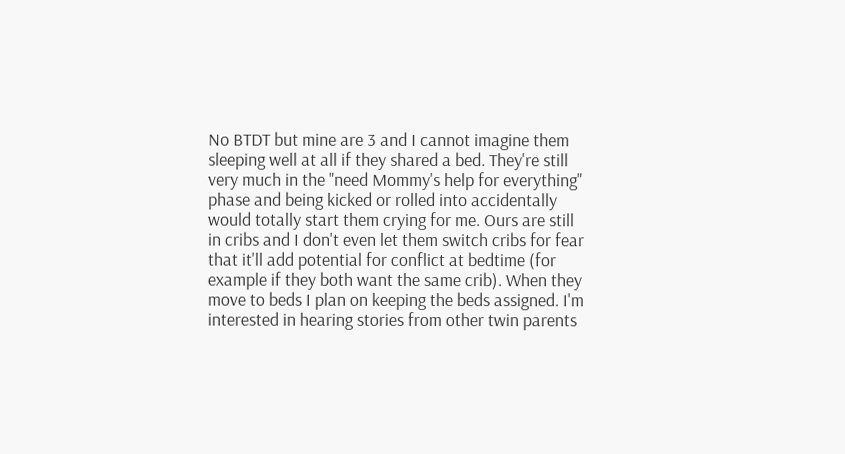No BTDT but mine are 3 and I cannot imagine them sleeping well at all if they shared a bed. They're still very much in the "need Mommy's help for everything" phase and being kicked or rolled into accidentally would totally start them crying for me. Ours are still in cribs and I don't even let them switch cribs for fear that it'll add potential for conflict at bedtime (for example if they both want the same crib). When they move to beds I plan on keeping the beds assigned. I'm interested in hearing stories from other twin parents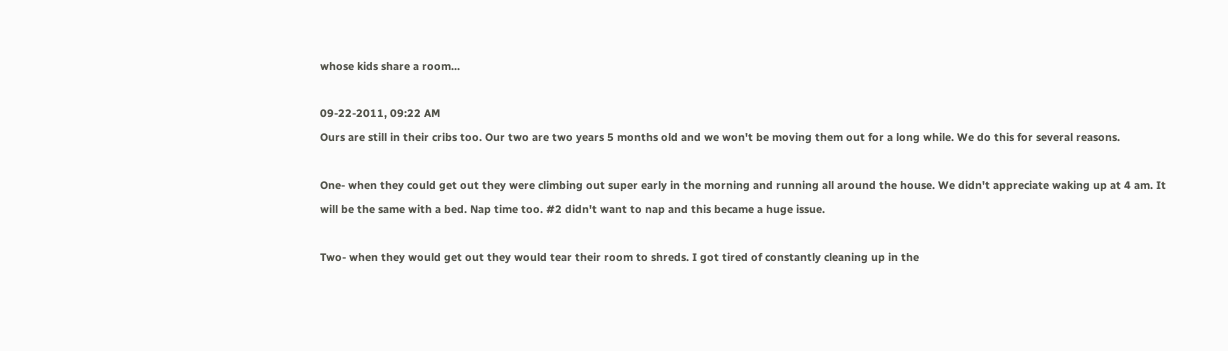whose kids share a room...

09-22-2011, 09:22 AM
Ours are still in their cribs too. Our two are two years 5 months old and we won't be moving them out for a long while. We do this for several reasons.

One- when they could get out they were climbing out super early in the morning and running all around the house. We didn't appreciate waking up at 4 am. It will be the same with a bed. Nap time too. #2 didn't want to nap and this became a huge issue.

Two- when they would get out they would tear their room to shreds. I got tired of constantly cleaning up in the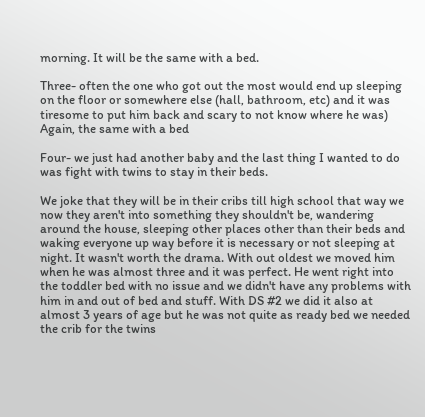morning. It will be the same with a bed.

Three- often the one who got out the most would end up sleeping on the floor or somewhere else (hall, bathroom, etc) and it was tiresome to put him back and scary to not know where he was) Again, the same with a bed

Four- we just had another baby and the last thing I wanted to do was fight with twins to stay in their beds.

We joke that they will be in their cribs till high school that way we now they aren't into something they shouldn't be, wandering around the house, sleeping other places other than their beds and waking everyone up way before it is necessary or not sleeping at night. It wasn't worth the drama. With out oldest we moved him when he was almost three and it was perfect. He went right into the toddler bed with no issue and we didn't have any problems with him in and out of bed and stuff. With DS #2 we did it also at almost 3 years of age but he was not quite as ready bed we needed the crib for the twins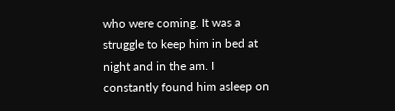who were coming. It was a struggle to keep him in bed at night and in the am. I constantly found him asleep on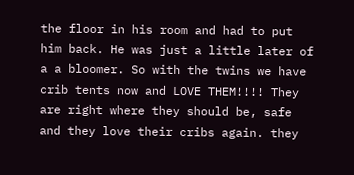the floor in his room and had to put him back. He was just a little later of a a bloomer. So with the twins we have crib tents now and LOVE THEM!!!! They are right where they should be, safe and they love their cribs again. they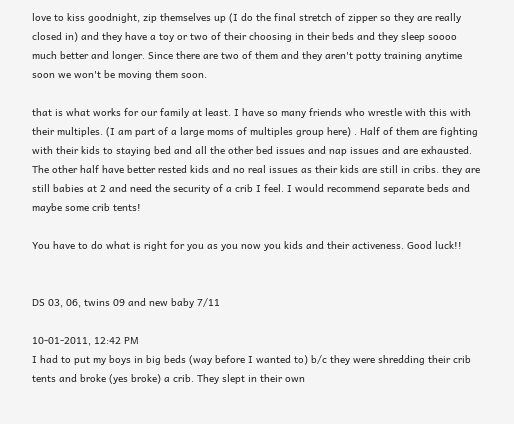love to kiss goodnight, zip themselves up (I do the final stretch of zipper so they are really closed in) and they have a toy or two of their choosing in their beds and they sleep soooo much better and longer. Since there are two of them and they aren't potty training anytime soon we won't be moving them soon.

that is what works for our family at least. I have so many friends who wrestle with this with their multiples. (I am part of a large moms of multiples group here) . Half of them are fighting with their kids to staying bed and all the other bed issues and nap issues and are exhausted. The other half have better rested kids and no real issues as their kids are still in cribs. they are still babies at 2 and need the security of a crib I feel. I would recommend separate beds and maybe some crib tents!

You have to do what is right for you as you now you kids and their activeness. Good luck!!


DS 03, 06, twins 09 and new baby 7/11

10-01-2011, 12:42 PM
I had to put my boys in big beds (way before I wanted to) b/c they were shredding their crib tents and broke (yes broke) a crib. They slept in their own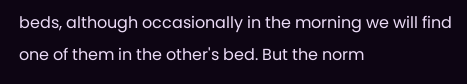beds, although occasionally in the morning we will find one of them in the other's bed. But the norm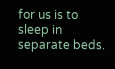for us is to sleep in separate beds.